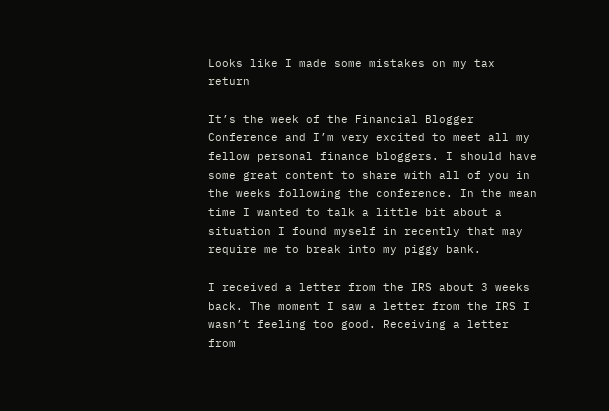Looks like I made some mistakes on my tax return

It’s the week of the Financial Blogger Conference and I’m very excited to meet all my fellow personal finance bloggers. I should have some great content to share with all of you in the weeks following the conference. In the mean time I wanted to talk a little bit about a situation I found myself in recently that may require me to break into my piggy bank.

I received a letter from the IRS about 3 weeks back. The moment I saw a letter from the IRS I wasn’t feeling too good. Receiving a letter from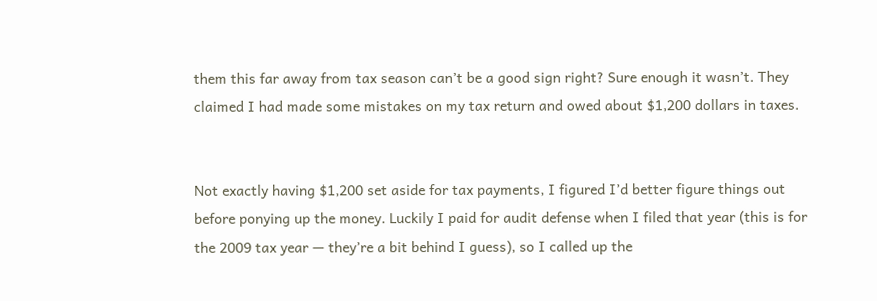them this far away from tax season can’t be a good sign right? Sure enough it wasn’t. They claimed I had made some mistakes on my tax return and owed about $1,200 dollars in taxes.


Not exactly having $1,200 set aside for tax payments, I figured I’d better figure things out before ponying up the money. Luckily I paid for audit defense when I filed that year (this is for the 2009 tax year — they’re a bit behind I guess), so I called up the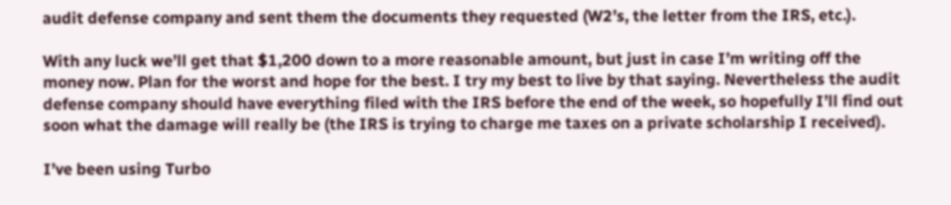audit defense company and sent them the documents they requested (W2’s, the letter from the IRS, etc.).

With any luck we’ll get that $1,200 down to a more reasonable amount, but just in case I’m writing off the money now. Plan for the worst and hope for the best. I try my best to live by that saying. Nevertheless the audit defense company should have everything filed with the IRS before the end of the week, so hopefully I’ll find out soon what the damage will really be (the IRS is trying to charge me taxes on a private scholarship I received).

I’ve been using Turbo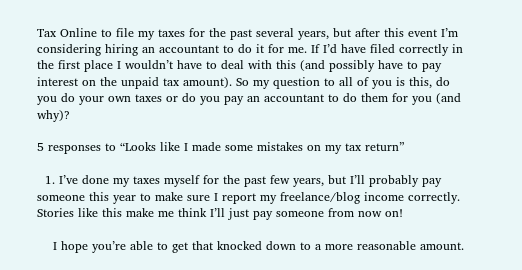Tax Online to file my taxes for the past several years, but after this event I’m considering hiring an accountant to do it for me. If I’d have filed correctly in the first place I wouldn’t have to deal with this (and possibly have to pay interest on the unpaid tax amount). So my question to all of you is this, do you do your own taxes or do you pay an accountant to do them for you (and why)?

5 responses to “Looks like I made some mistakes on my tax return”

  1. I’ve done my taxes myself for the past few years, but I’ll probably pay someone this year to make sure I report my freelance/blog income correctly. Stories like this make me think I’ll just pay someone from now on!

    I hope you’re able to get that knocked down to a more reasonable amount.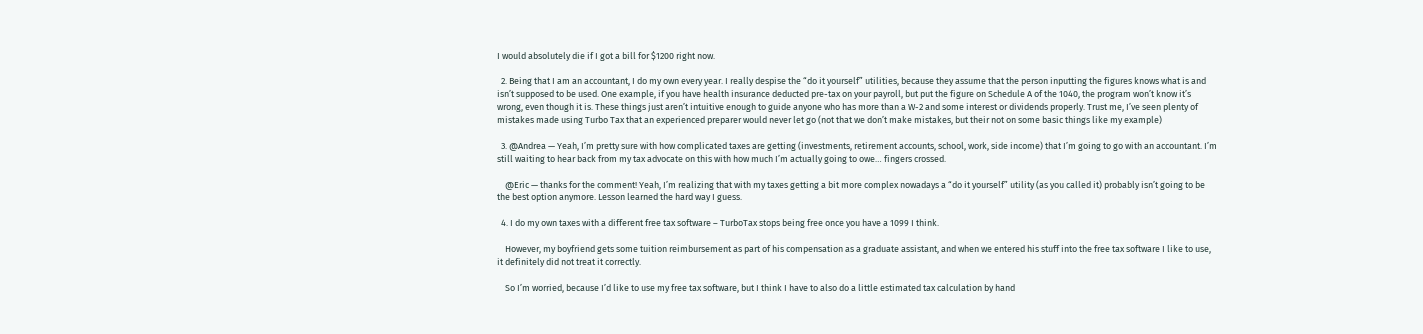I would absolutely die if I got a bill for $1200 right now.

  2. Being that I am an accountant, I do my own every year. I really despise the “do it yourself” utilities, because they assume that the person inputting the figures knows what is and isn’t supposed to be used. One example, if you have health insurance deducted pre-tax on your payroll, but put the figure on Schedule A of the 1040, the program won’t know it’s wrong, even though it is. These things just aren’t intuitive enough to guide anyone who has more than a W-2 and some interest or dividends properly. Trust me, I’ve seen plenty of mistakes made using Turbo Tax that an experienced preparer would never let go (not that we don’t make mistakes, but their not on some basic things like my example)

  3. @Andrea — Yeah, I’m pretty sure with how complicated taxes are getting (investments, retirement accounts, school, work, side income) that I’m going to go with an accountant. I’m still waiting to hear back from my tax advocate on this with how much I’m actually going to owe… fingers crossed.

    @Eric — thanks for the comment! Yeah, I’m realizing that with my taxes getting a bit more complex nowadays a “do it yourself” utility (as you called it) probably isn’t going to be the best option anymore. Lesson learned the hard way I guess.

  4. I do my own taxes with a different free tax software – TurboTax stops being free once you have a 1099 I think.

    However, my boyfriend gets some tuition reimbursement as part of his compensation as a graduate assistant, and when we entered his stuff into the free tax software I like to use, it definitely did not treat it correctly.

    So I’m worried, because I’d like to use my free tax software, but I think I have to also do a little estimated tax calculation by hand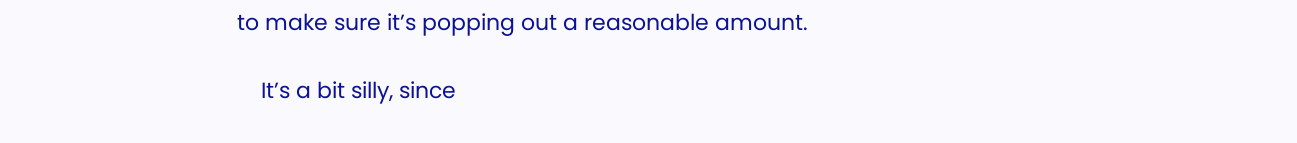to make sure it’s popping out a reasonable amount.

    It’s a bit silly, since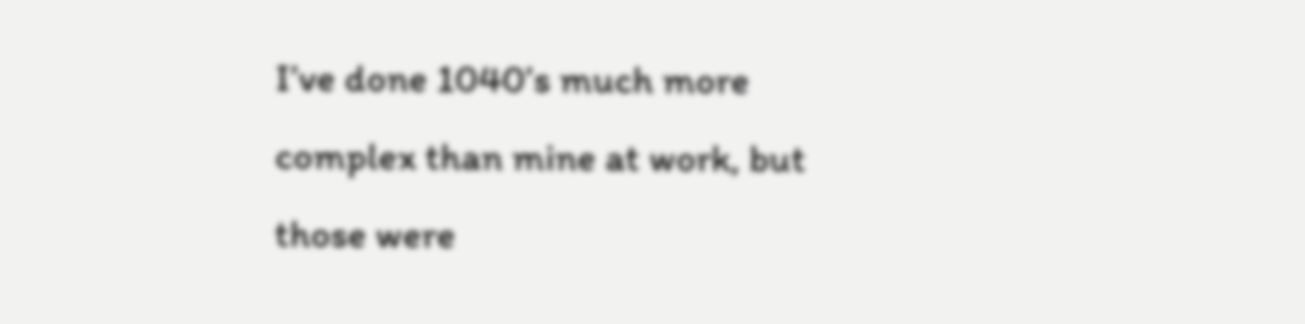I’ve done 1040’s much more complex than mine at work, but those were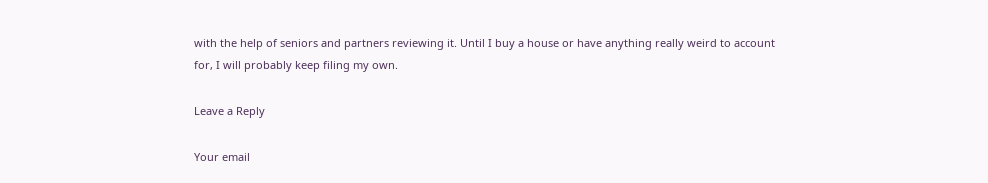with the help of seniors and partners reviewing it. Until I buy a house or have anything really weird to account for, I will probably keep filing my own.

Leave a Reply

Your email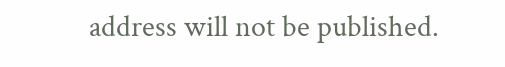address will not be published.